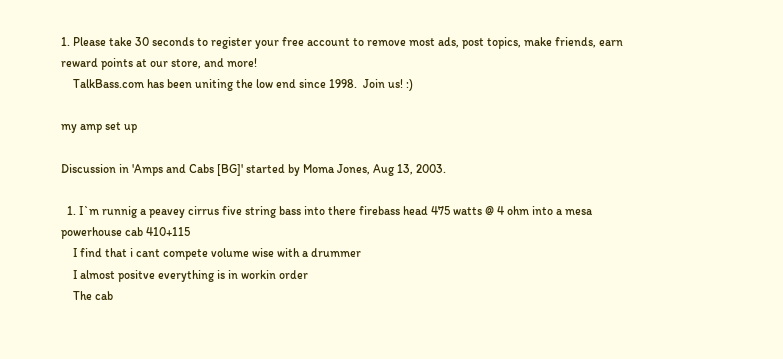1. Please take 30 seconds to register your free account to remove most ads, post topics, make friends, earn reward points at our store, and more!
    TalkBass.com has been uniting the low end since 1998.  Join us! :)

my amp set up

Discussion in 'Amps and Cabs [BG]' started by Moma Jones, Aug 13, 2003.

  1. I`m runnig a peavey cirrus five string bass into there firebass head 475 watts @ 4 ohm into a mesa powerhouse cab 410+115
    I find that i cant compete volume wise with a drummer
    I almost positve everything is in workin order
    The cab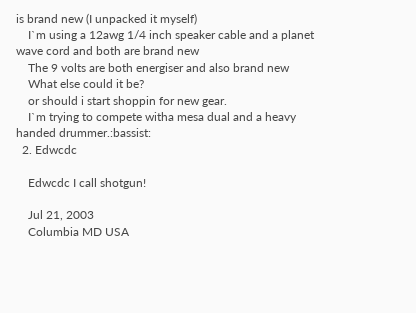is brand new (I unpacked it myself)
    I`m using a 12awg 1/4 inch speaker cable and a planet wave cord and both are brand new
    The 9 volts are both energiser and also brand new
    What else could it be?
    or should i start shoppin for new gear.
    I`m trying to compete witha mesa dual and a heavy handed drummer.:bassist:
  2. Edwcdc

    Edwcdc I call shotgun!

    Jul 21, 2003
    Columbia MD USA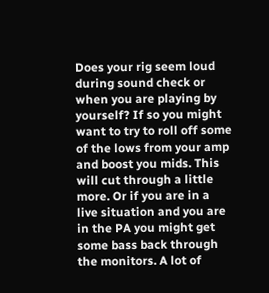Does your rig seem loud during sound check or when you are playing by yourself? If so you might want to try to roll off some of the lows from your amp and boost you mids. This will cut through a little more. Or if you are in a live situation and you are in the PA you might get some bass back through the monitors. A lot of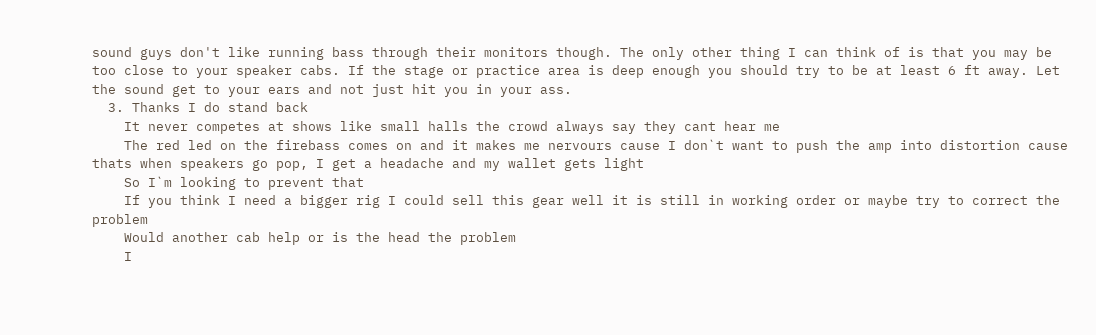sound guys don't like running bass through their monitors though. The only other thing I can think of is that you may be too close to your speaker cabs. If the stage or practice area is deep enough you should try to be at least 6 ft away. Let the sound get to your ears and not just hit you in your ass.
  3. Thanks I do stand back
    It never competes at shows like small halls the crowd always say they cant hear me
    The red led on the firebass comes on and it makes me nervours cause I don`t want to push the amp into distortion cause thats when speakers go pop, I get a headache and my wallet gets light
    So I`m looking to prevent that
    If you think I need a bigger rig I could sell this gear well it is still in working order or maybe try to correct the problem
    Would another cab help or is the head the problem
    I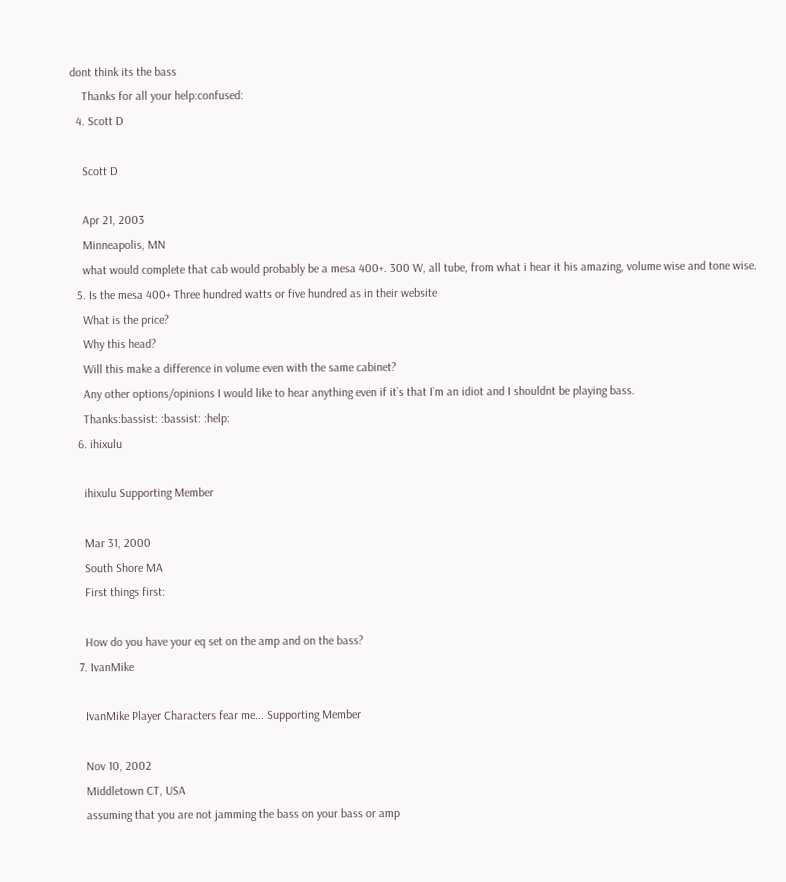dont think its the bass
    Thanks for all your help:confused:
  4. Scott D

    Scott D

    Apr 21, 2003
    Minneapolis, MN
    what would complete that cab would probably be a mesa 400+. 300 W, all tube, from what i hear it his amazing, volume wise and tone wise.
  5. Is the mesa 400+ Three hundred watts or five hundred as in their website
    What is the price?
    Why this head?
    Will this make a difference in volume even with the same cabinet?
    Any other options/opinions I would like to hear anything even if it`s that I`m an idiot and I shouldnt be playing bass.
    Thanks:bassist: :bassist: :help:
  6. ihixulu

    ihixulu Supporting Member

    Mar 31, 2000
    South Shore MA
    First things first:

    How do you have your eq set on the amp and on the bass?
  7. IvanMike

    IvanMike Player Characters fear me... Supporting Member

    Nov 10, 2002
    Middletown CT, USA
    assuming that you are not jamming the bass on your bass or amp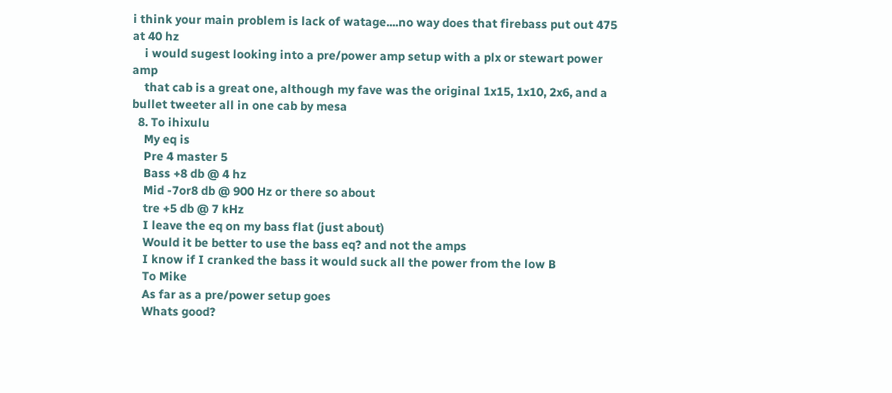i think your main problem is lack of watage....no way does that firebass put out 475 at 40 hz
    i would sugest looking into a pre/power amp setup with a plx or stewart power amp
    that cab is a great one, although my fave was the original 1x15, 1x10, 2x6, and a bullet tweeter all in one cab by mesa
  8. To ihixulu
    My eq is
    Pre 4 master 5
    Bass +8 db @ 4 hz
    Mid -7or8 db @ 900 Hz or there so about
    tre +5 db @ 7 kHz
    I leave the eq on my bass flat (just about)
    Would it be better to use the bass eq? and not the amps
    I know if I cranked the bass it would suck all the power from the low B
    To Mike
    As far as a pre/power setup goes
    Whats good?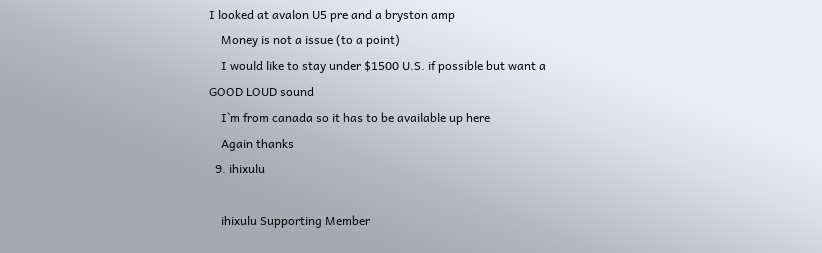I looked at avalon U5 pre and a bryston amp
    Money is not a issue (to a point)
    I would like to stay under $1500 U.S. if possible but want a GOOD LOUD sound
    I`m from canada so it has to be available up here
    Again thanks
  9. ihixulu

    ihixulu Supporting Member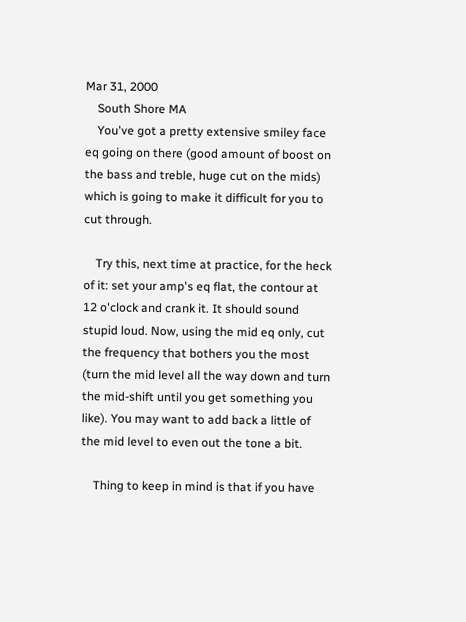Mar 31, 2000
    South Shore MA
    You've got a pretty extensive smiley face eq going on there (good amount of boost on the bass and treble, huge cut on the mids) which is going to make it difficult for you to cut through.

    Try this, next time at practice, for the heck of it: set your amp's eq flat, the contour at 12 o'clock and crank it. It should sound stupid loud. Now, using the mid eq only, cut the frequency that bothers you the most (turn the mid level all the way down and turn the mid-shift until you get something you like). You may want to add back a little of the mid level to even out the tone a bit.

    Thing to keep in mind is that if you have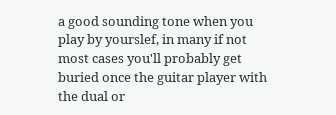a good sounding tone when you play by yourslef, in many if not most cases you'll probably get buried once the guitar player with the dual or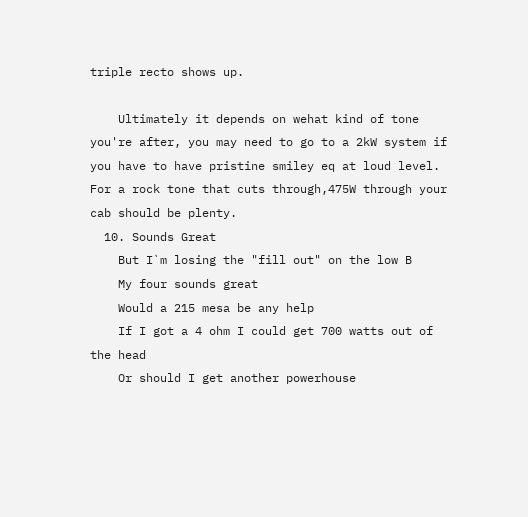triple recto shows up.

    Ultimately it depends on wehat kind of tone you're after, you may need to go to a 2kW system if you have to have pristine smiley eq at loud level. For a rock tone that cuts through,475W through your cab should be plenty.
  10. Sounds Great
    But I`m losing the "fill out" on the low B
    My four sounds great
    Would a 215 mesa be any help
    If I got a 4 ohm I could get 700 watts out of the head
    Or should I get another powerhouse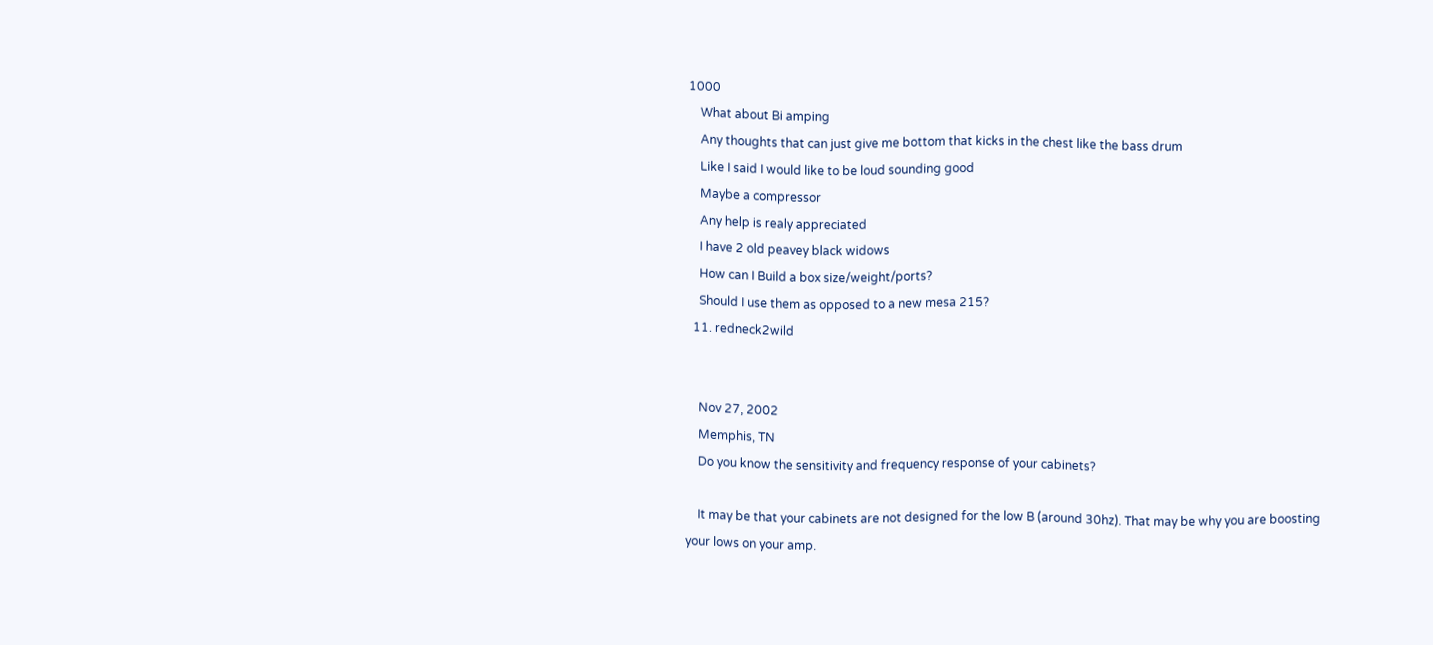1000
    What about Bi amping
    Any thoughts that can just give me bottom that kicks in the chest like the bass drum
    Like I said I would like to be loud sounding good
    Maybe a compressor
    Any help is realy appreciated
    I have 2 old peavey black widows
    How can I Build a box size/weight/ports?
    Should I use them as opposed to a new mesa 215?
  11. redneck2wild


    Nov 27, 2002
    Memphis, TN
    Do you know the sensitivity and frequency response of your cabinets?

    It may be that your cabinets are not designed for the low B (around 30hz). That may be why you are boosting your lows on your amp.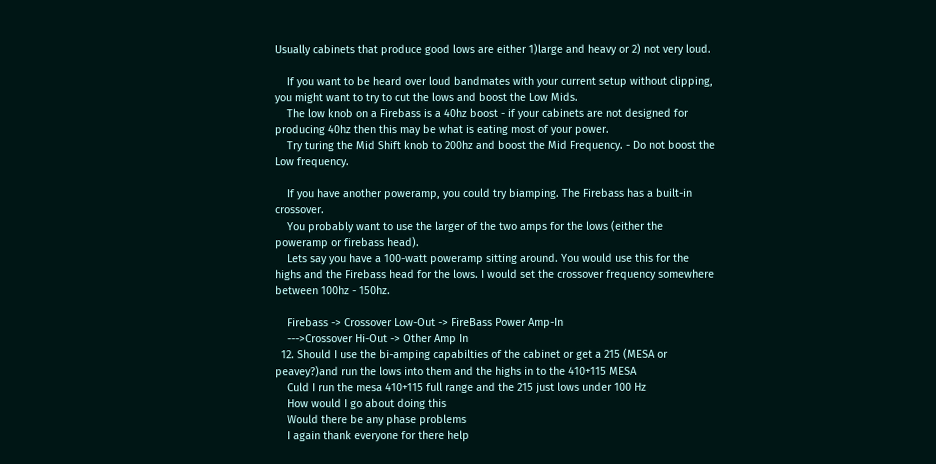Usually cabinets that produce good lows are either 1)large and heavy or 2) not very loud.

    If you want to be heard over loud bandmates with your current setup without clipping, you might want to try to cut the lows and boost the Low Mids.
    The low knob on a Firebass is a 40hz boost - if your cabinets are not designed for producing 40hz then this may be what is eating most of your power.
    Try turing the Mid Shift knob to 200hz and boost the Mid Frequency. - Do not boost the Low frequency.

    If you have another poweramp, you could try biamping. The Firebass has a built-in crossover.
    You probably want to use the larger of the two amps for the lows (either the poweramp or firebass head).
    Lets say you have a 100-watt poweramp sitting around. You would use this for the highs and the Firebass head for the lows. I would set the crossover frequency somewhere between 100hz - 150hz.

    Firebass -> Crossover Low-Out -> FireBass Power Amp-In
    --->Crossover Hi-Out -> Other Amp In
  12. Should I use the bi-amping capabilties of the cabinet or get a 215 (MESA or peavey?)and run the lows into them and the highs in to the 410+115 MESA
    Culd I run the mesa 410+115 full range and the 215 just lows under 100 Hz
    How would I go about doing this
    Would there be any phase problems
    I again thank everyone for there help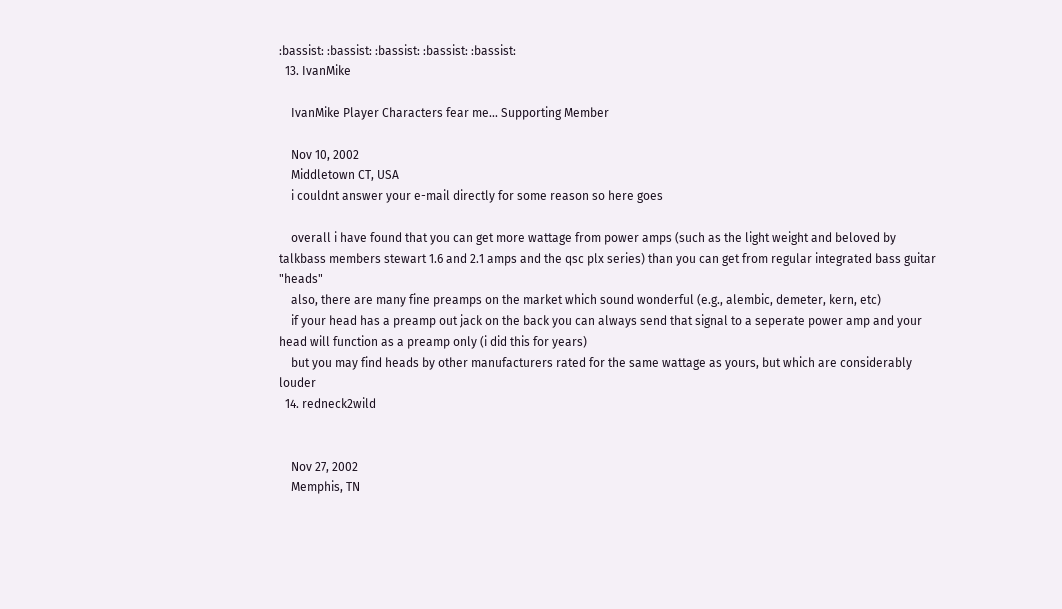:bassist: :bassist: :bassist: :bassist: :bassist:
  13. IvanMike

    IvanMike Player Characters fear me... Supporting Member

    Nov 10, 2002
    Middletown CT, USA
    i couldnt answer your e-mail directly for some reason so here goes

    overall i have found that you can get more wattage from power amps (such as the light weight and beloved by talkbass members stewart 1.6 and 2.1 amps and the qsc plx series) than you can get from regular integrated bass guitar "heads"
    also, there are many fine preamps on the market which sound wonderful (e.g., alembic, demeter, kern, etc)
    if your head has a preamp out jack on the back you can always send that signal to a seperate power amp and your head will function as a preamp only (i did this for years)
    but you may find heads by other manufacturers rated for the same wattage as yours, but which are considerably louder
  14. redneck2wild


    Nov 27, 2002
    Memphis, TN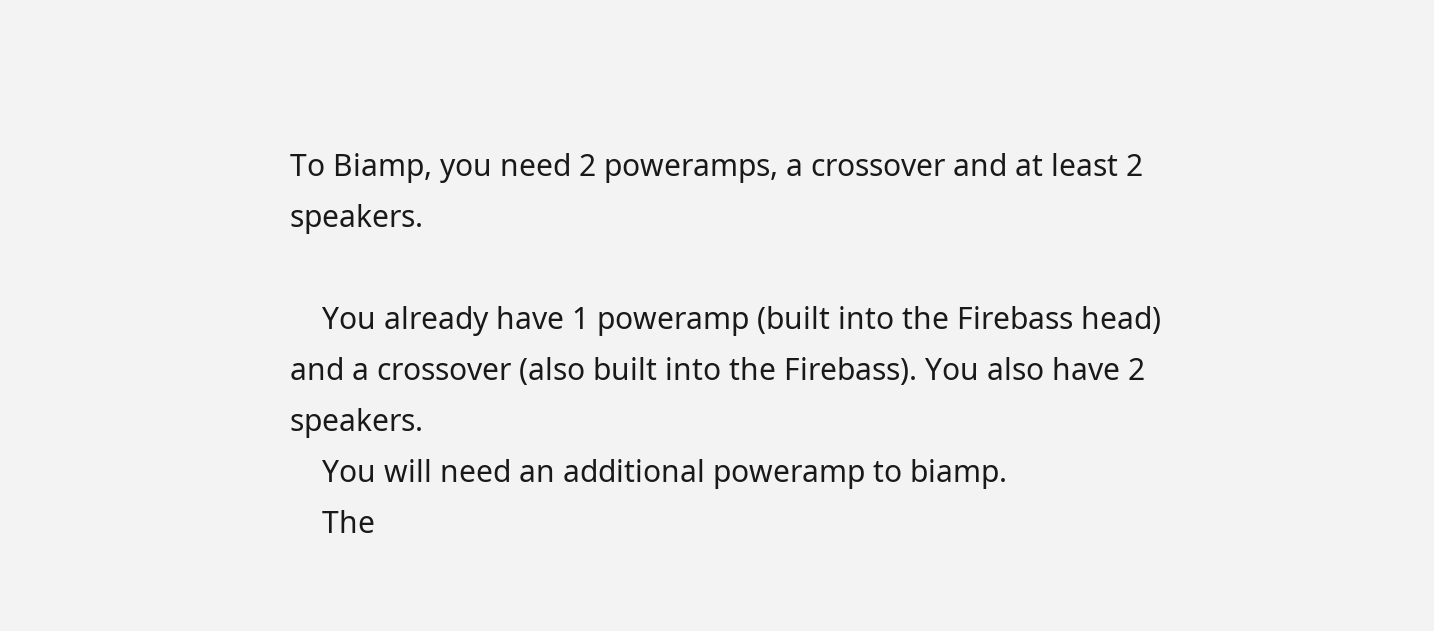To Biamp, you need 2 poweramps, a crossover and at least 2 speakers.

    You already have 1 poweramp (built into the Firebass head) and a crossover (also built into the Firebass). You also have 2 speakers.
    You will need an additional poweramp to biamp.
    The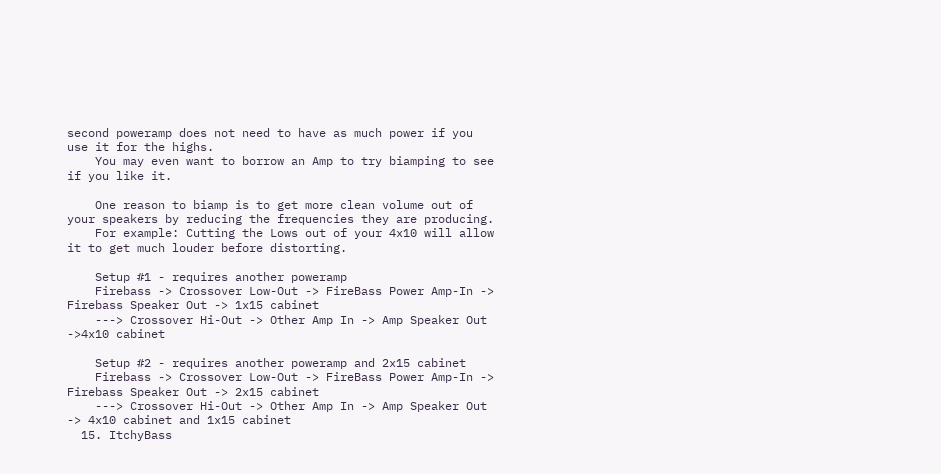second poweramp does not need to have as much power if you use it for the highs.
    You may even want to borrow an Amp to try biamping to see if you like it.

    One reason to biamp is to get more clean volume out of your speakers by reducing the frequencies they are producing.
    For example: Cutting the Lows out of your 4x10 will allow it to get much louder before distorting.

    Setup #1 - requires another poweramp
    Firebass -> Crossover Low-Out -> FireBass Power Amp-In -> Firebass Speaker Out -> 1x15 cabinet
    ---> Crossover Hi-Out -> Other Amp In -> Amp Speaker Out ->4x10 cabinet

    Setup #2 - requires another poweramp and 2x15 cabinet
    Firebass -> Crossover Low-Out -> FireBass Power Amp-In -> Firebass Speaker Out -> 2x15 cabinet
    ---> Crossover Hi-Out -> Other Amp In -> Amp Speaker Out -> 4x10 cabinet and 1x15 cabinet
  15. ItchyBass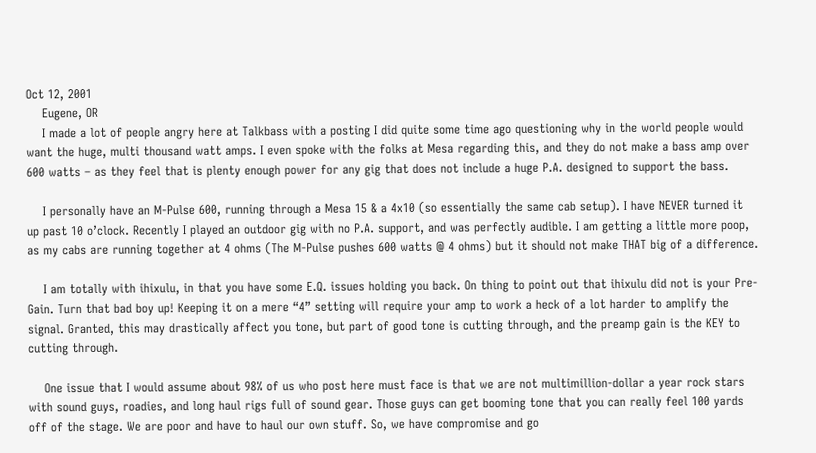Oct 12, 2001
    Eugene, OR
    I made a lot of people angry here at Talkbass with a posting I did quite some time ago questioning why in the world people would want the huge, multi thousand watt amps. I even spoke with the folks at Mesa regarding this, and they do not make a bass amp over 600 watts – as they feel that is plenty enough power for any gig that does not include a huge P.A. designed to support the bass.

    I personally have an M-Pulse 600, running through a Mesa 15 & a 4x10 (so essentially the same cab setup). I have NEVER turned it up past 10 o’clock. Recently I played an outdoor gig with no P.A. support, and was perfectly audible. I am getting a little more poop, as my cabs are running together at 4 ohms (The M-Pulse pushes 600 watts @ 4 ohms) but it should not make THAT big of a difference.

    I am totally with ihixulu, in that you have some E.Q. issues holding you back. On thing to point out that ihixulu did not is your Pre-Gain. Turn that bad boy up! Keeping it on a mere “4” setting will require your amp to work a heck of a lot harder to amplify the signal. Granted, this may drastically affect you tone, but part of good tone is cutting through, and the preamp gain is the KEY to cutting through.

    One issue that I would assume about 98% of us who post here must face is that we are not multimillion-dollar a year rock stars with sound guys, roadies, and long haul rigs full of sound gear. Those guys can get booming tone that you can really feel 100 yards off of the stage. We are poor and have to haul our own stuff. So, we have compromise and go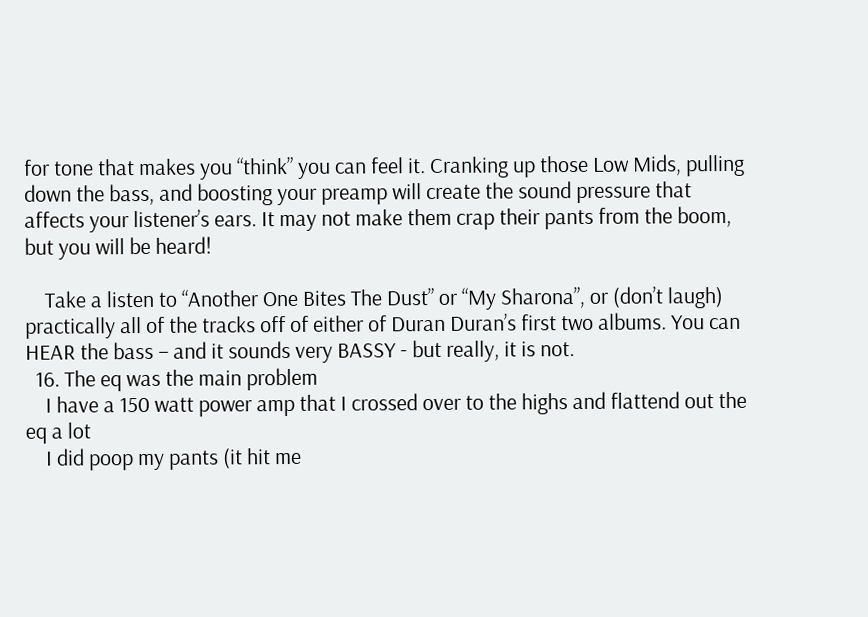for tone that makes you “think” you can feel it. Cranking up those Low Mids, pulling down the bass, and boosting your preamp will create the sound pressure that affects your listener’s ears. It may not make them crap their pants from the boom, but you will be heard!

    Take a listen to “Another One Bites The Dust” or “My Sharona”, or (don’t laugh) practically all of the tracks off of either of Duran Duran’s first two albums. You can HEAR the bass – and it sounds very BASSY - but really, it is not.
  16. The eq was the main problem
    I have a 150 watt power amp that I crossed over to the highs and flattend out the eq a lot
    I did poop my pants (it hit me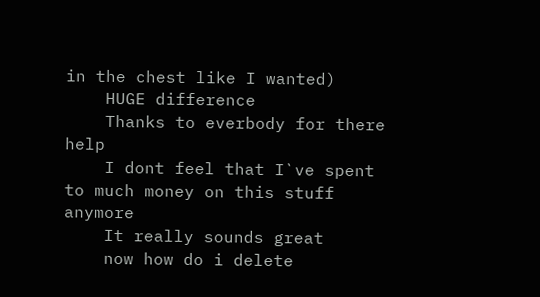in the chest like I wanted)
    HUGE difference
    Thanks to everbody for there help
    I dont feel that I`ve spent to much money on this stuff anymore
    It really sounds great
    now how do i delete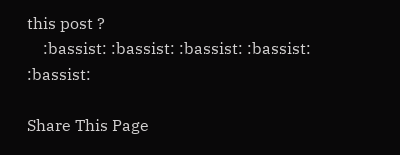this post ?
    :bassist: :bassist: :bassist: :bassist: :bassist:

Share This Page